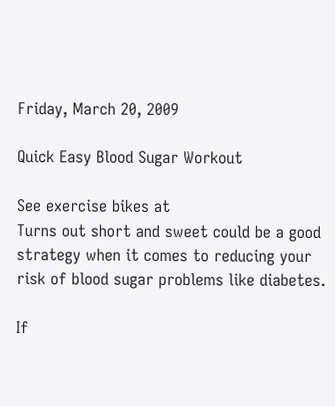Friday, March 20, 2009

Quick Easy Blood Sugar Workout

See exercise bikes at
Turns out short and sweet could be a good strategy when it comes to reducing your risk of blood sugar problems like diabetes.

If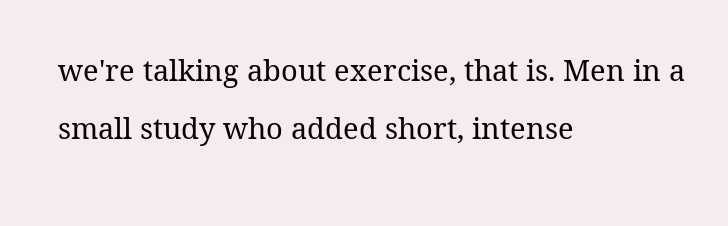we're talking about exercise, that is. Men in a small study who added short, intense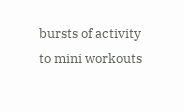bursts of activity to mini workouts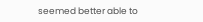seemed better able to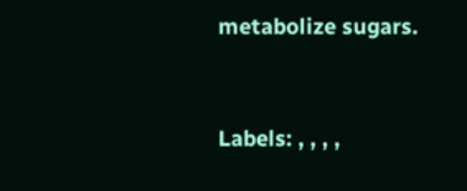metabolize sugars.


Labels: , , , ,